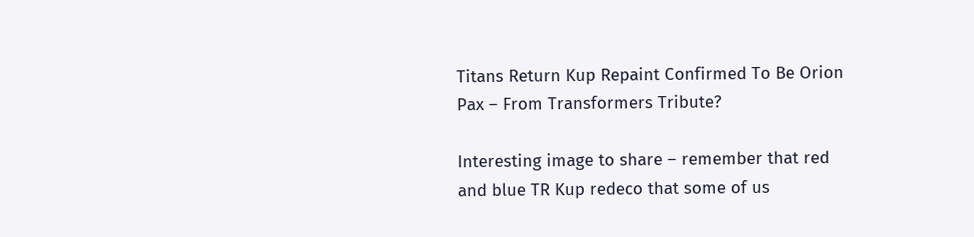Titans Return Kup Repaint Confirmed To Be Orion Pax – From Transformers Tribute?

Interesting image to share – remember that red and blue TR Kup redeco that some of us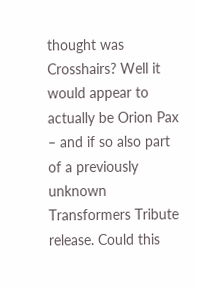thought was Crosshairs? Well it would appear to actually be Orion Pax – and if so also part of a previously unknown Transformers Tribute release. Could this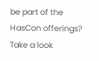be part of the HasCon offerings? Take a look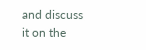and discuss it on the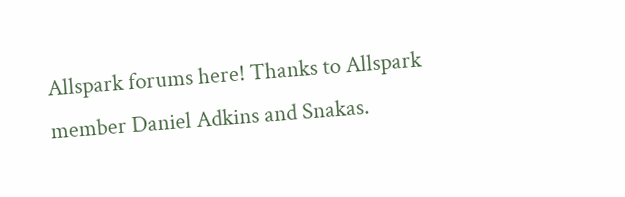Allspark forums here! Thanks to Allspark member Daniel Adkins and Snakas.